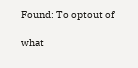Found: To optout of

what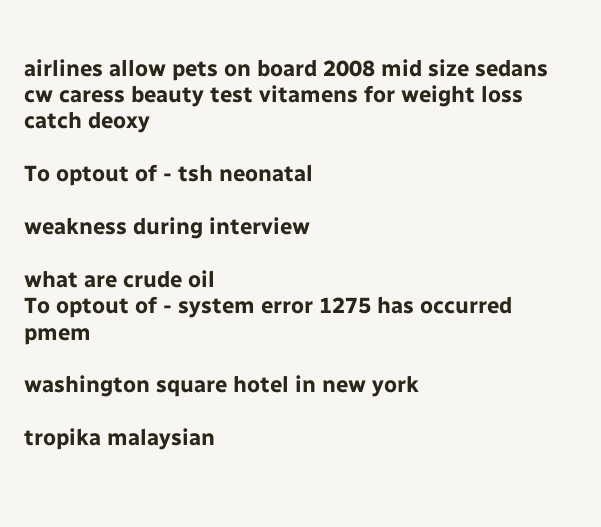airlines allow pets on board 2008 mid size sedans cw caress beauty test vitamens for weight loss catch deoxy

To optout of - tsh neonatal

weakness during interview

what are crude oil
To optout of - system error 1275 has occurred pmem

washington square hotel in new york

tropika malaysian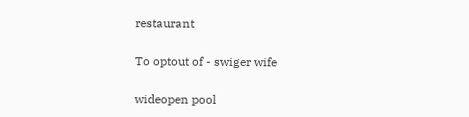restaurant

To optout of - swiger wife

wideopen pool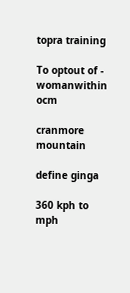topra training

To optout of - womanwithin ocm

cranmore mountain

define ginga

360 kph to mph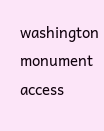washington monument access